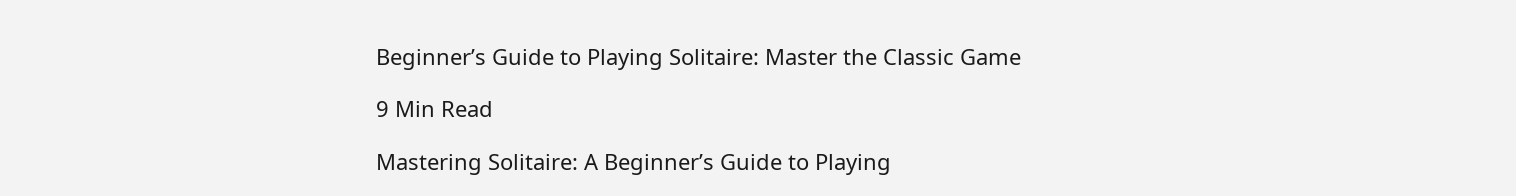Beginner’s Guide to Playing Solitaire: Master the Classic Game

9 Min Read

Mastering Solitaire: A Beginner’s Guide to Playing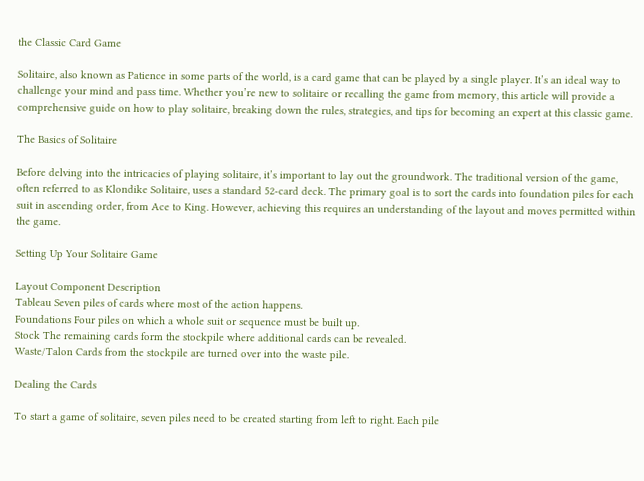the Classic Card Game

Solitaire, also known as Patience in some parts of the world, is a card game that can be played by a single player. It’s an ideal way to challenge your mind and pass time. Whether you’re new to solitaire or recalling the game from memory, this article will provide a comprehensive guide on how to play solitaire, breaking down the rules, strategies, and tips for becoming an expert at this classic game.

The Basics of Solitaire

Before delving into the intricacies of playing solitaire, it’s important to lay out the groundwork. The traditional version of the game, often referred to as Klondike Solitaire, uses a standard 52-card deck. The primary goal is to sort the cards into foundation piles for each suit in ascending order, from Ace to King. However, achieving this requires an understanding of the layout and moves permitted within the game.

Setting Up Your Solitaire Game

Layout Component Description
Tableau Seven piles of cards where most of the action happens.
Foundations Four piles on which a whole suit or sequence must be built up.
Stock The remaining cards form the stockpile where additional cards can be revealed.
Waste/Talon Cards from the stockpile are turned over into the waste pile.

Dealing the Cards

To start a game of solitaire, seven piles need to be created starting from left to right. Each pile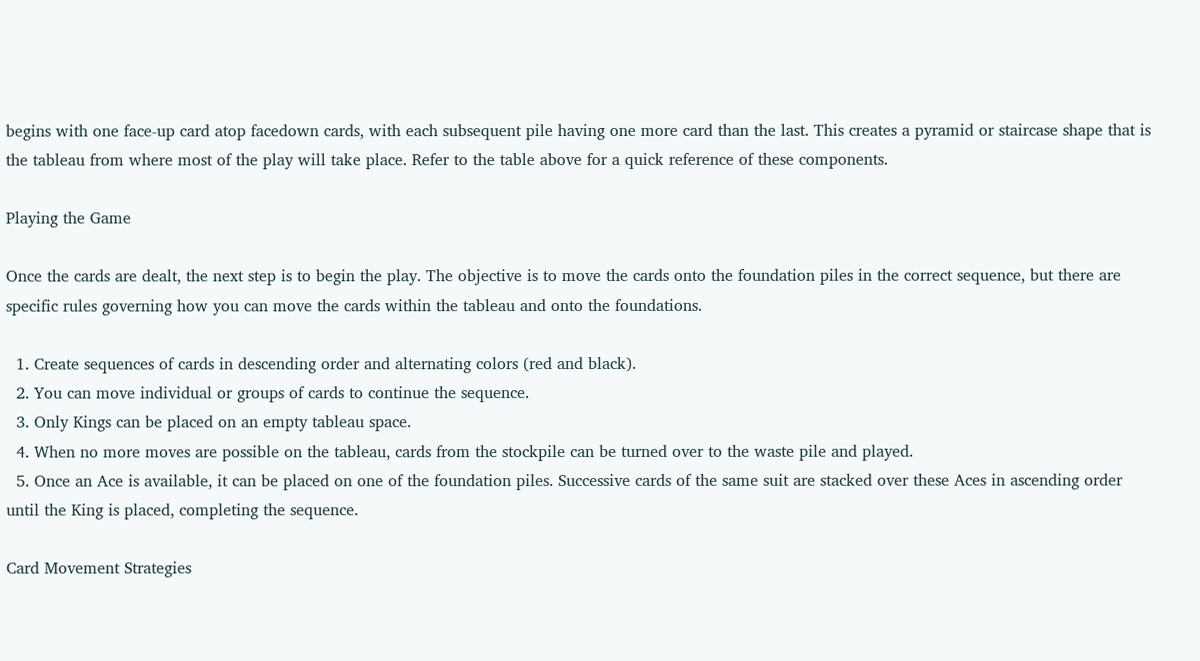begins with one face-up card atop facedown cards, with each subsequent pile having one more card than the last. This creates a pyramid or staircase shape that is the tableau from where most of the play will take place. Refer to the table above for a quick reference of these components.

Playing the Game

Once the cards are dealt, the next step is to begin the play. The objective is to move the cards onto the foundation piles in the correct sequence, but there are specific rules governing how you can move the cards within the tableau and onto the foundations.

  1. Create sequences of cards in descending order and alternating colors (red and black).
  2. You can move individual or groups of cards to continue the sequence.
  3. Only Kings can be placed on an empty tableau space.
  4. When no more moves are possible on the tableau, cards from the stockpile can be turned over to the waste pile and played.
  5. Once an Ace is available, it can be placed on one of the foundation piles. Successive cards of the same suit are stacked over these Aces in ascending order until the King is placed, completing the sequence.

Card Movement Strategies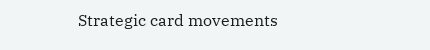Strategic card movements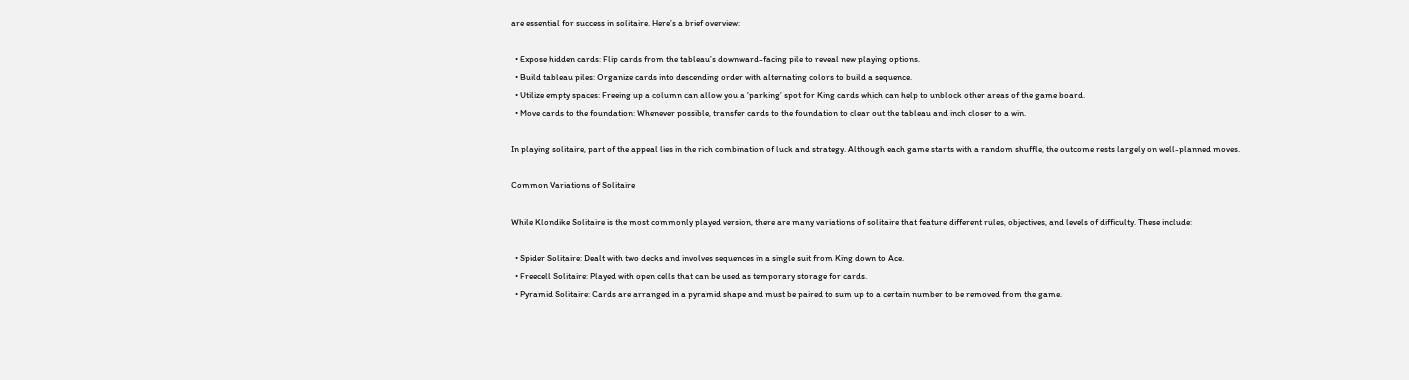are essential for success in solitaire. Here’s a brief overview:

  • Expose hidden cards: Flip cards from the tableau’s downward-facing pile to reveal new playing options.
  • Build tableau piles: Organize cards into descending order with alternating colors to build a sequence.
  • Utilize empty spaces: Freeing up a column can allow you a ‘parking’ spot for King cards which can help to unblock other areas of the game board.
  • Move cards to the foundation: Whenever possible, transfer cards to the foundation to clear out the tableau and inch closer to a win.

In playing solitaire, part of the appeal lies in the rich combination of luck and strategy. Although each game starts with a random shuffle, the outcome rests largely on well-planned moves.

Common Variations of Solitaire

While Klondike Solitaire is the most commonly played version, there are many variations of solitaire that feature different rules, objectives, and levels of difficulty. These include:

  • Spider Solitaire: Dealt with two decks and involves sequences in a single suit from King down to Ace.
  • Freecell Solitaire: Played with open cells that can be used as temporary storage for cards.
  • Pyramid Solitaire: Cards are arranged in a pyramid shape and must be paired to sum up to a certain number to be removed from the game.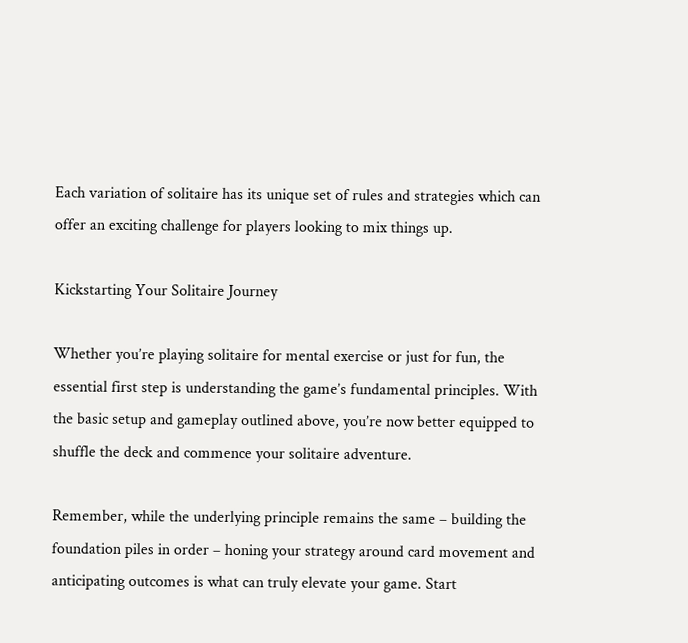Each variation of solitaire has its unique set of rules and strategies which can offer an exciting challenge for players looking to mix things up.

Kickstarting Your Solitaire Journey

Whether you’re playing solitaire for mental exercise or just for fun, the essential first step is understanding the game’s fundamental principles. With the basic setup and gameplay outlined above, you’re now better equipped to shuffle the deck and commence your solitaire adventure.

Remember, while the underlying principle remains the same – building the foundation piles in order – honing your strategy around card movement and anticipating outcomes is what can truly elevate your game. Start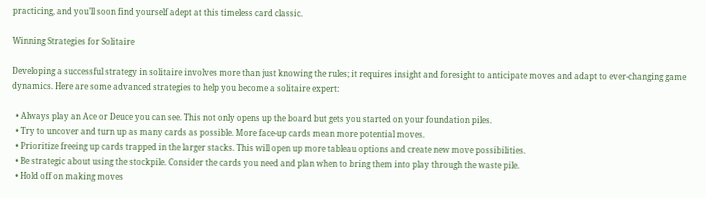practicing, and you’ll soon find yourself adept at this timeless card classic.

Winning Strategies for Solitaire

Developing a successful strategy in solitaire involves more than just knowing the rules; it requires insight and foresight to anticipate moves and adapt to ever-changing game dynamics. Here are some advanced strategies to help you become a solitaire expert:

  • Always play an Ace or Deuce you can see. This not only opens up the board but gets you started on your foundation piles.
  • Try to uncover and turn up as many cards as possible. More face-up cards mean more potential moves.
  • Prioritize freeing up cards trapped in the larger stacks. This will open up more tableau options and create new move possibilities.
  • Be strategic about using the stockpile. Consider the cards you need and plan when to bring them into play through the waste pile.
  • Hold off on making moves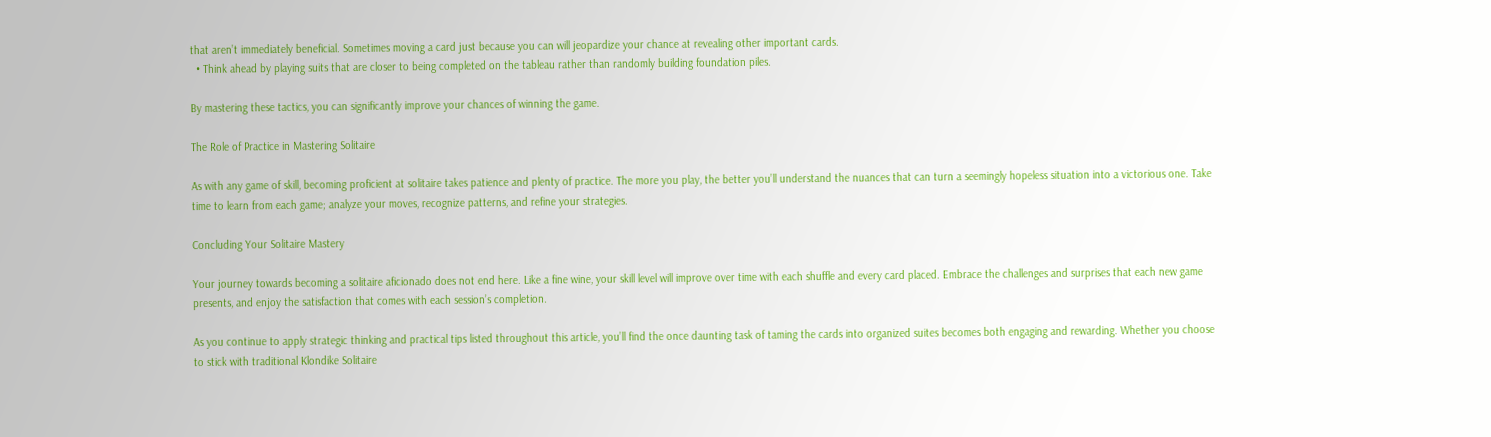that aren’t immediately beneficial. Sometimes moving a card just because you can will jeopardize your chance at revealing other important cards.
  • Think ahead by playing suits that are closer to being completed on the tableau rather than randomly building foundation piles.

By mastering these tactics, you can significantly improve your chances of winning the game.

The Role of Practice in Mastering Solitaire

As with any game of skill, becoming proficient at solitaire takes patience and plenty of practice. The more you play, the better you’ll understand the nuances that can turn a seemingly hopeless situation into a victorious one. Take time to learn from each game; analyze your moves, recognize patterns, and refine your strategies.

Concluding Your Solitaire Mastery

Your journey towards becoming a solitaire aficionado does not end here. Like a fine wine, your skill level will improve over time with each shuffle and every card placed. Embrace the challenges and surprises that each new game presents, and enjoy the satisfaction that comes with each session’s completion.

As you continue to apply strategic thinking and practical tips listed throughout this article, you’ll find the once daunting task of taming the cards into organized suites becomes both engaging and rewarding. Whether you choose to stick with traditional Klondike Solitaire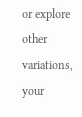or explore other variations, your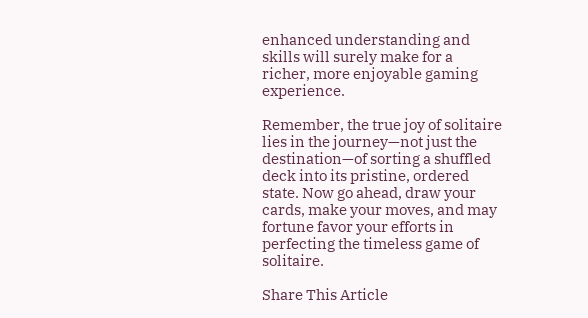enhanced understanding and skills will surely make for a richer, more enjoyable gaming experience.

Remember, the true joy of solitaire lies in the journey—not just the destination—of sorting a shuffled deck into its pristine, ordered state. Now go ahead, draw your cards, make your moves, and may fortune favor your efforts in perfecting the timeless game of solitaire.

Share This Article